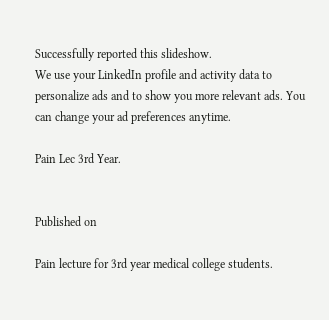Successfully reported this slideshow.
We use your LinkedIn profile and activity data to personalize ads and to show you more relevant ads. You can change your ad preferences anytime.

Pain Lec 3rd Year.


Published on

Pain lecture for 3rd year medical college students.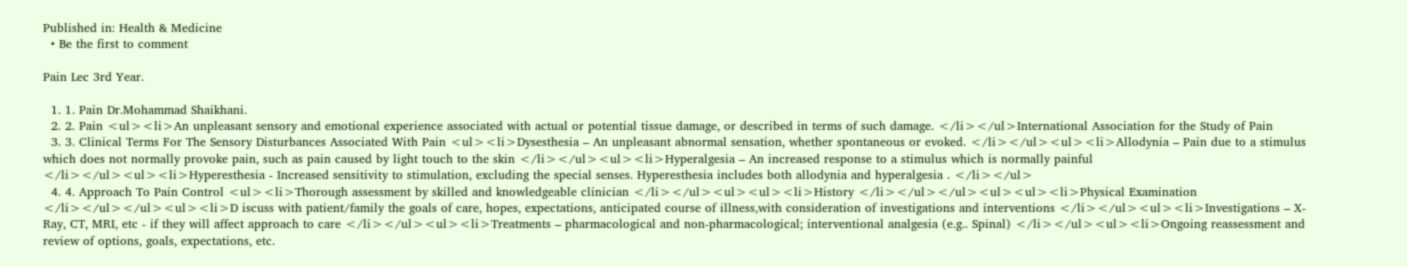Published in: Health & Medicine
  • Be the first to comment

Pain Lec 3rd Year.

  1. 1. Pain Dr.Mohammad Shaikhani.
  2. 2. Pain <ul><li>An unpleasant sensory and emotional experience associated with actual or potential tissue damage, or described in terms of such damage. </li></ul>International Association for the Study of Pain
  3. 3. Clinical Terms For The Sensory Disturbances Associated With Pain <ul><li>Dysesthesia – An unpleasant abnormal sensation, whether spontaneous or evoked. </li></ul><ul><li>Allodynia – Pain due to a stimulus which does not normally provoke pain, such as pain caused by light touch to the skin </li></ul><ul><li>Hyperalgesia – An increased response to a stimulus which is normally painful </li></ul><ul><li>Hyperesthesia - Increased sensitivity to stimulation, excluding the special senses. Hyperesthesia includes both allodynia and hyperalgesia . </li></ul>
  4. 4. Approach To Pain Control <ul><li>Thorough assessment by skilled and knowledgeable clinician </li></ul><ul><ul><li>History </li></ul></ul><ul><ul><li>Physical Examination </li></ul></ul><ul><li>D iscuss with patient/family the goals of care, hopes, expectations, anticipated course of illness,with consideration of investigations and interventions </li></ul><ul><li>Investigations – X-Ray, CT, MRI, etc - if they will affect approach to care </li></ul><ul><li>Treatments – pharmacological and non-pharmacological; interventional analgesia (e.g.. Spinal) </li></ul><ul><li>Ongoing reassessment and review of options, goals, expectations, etc.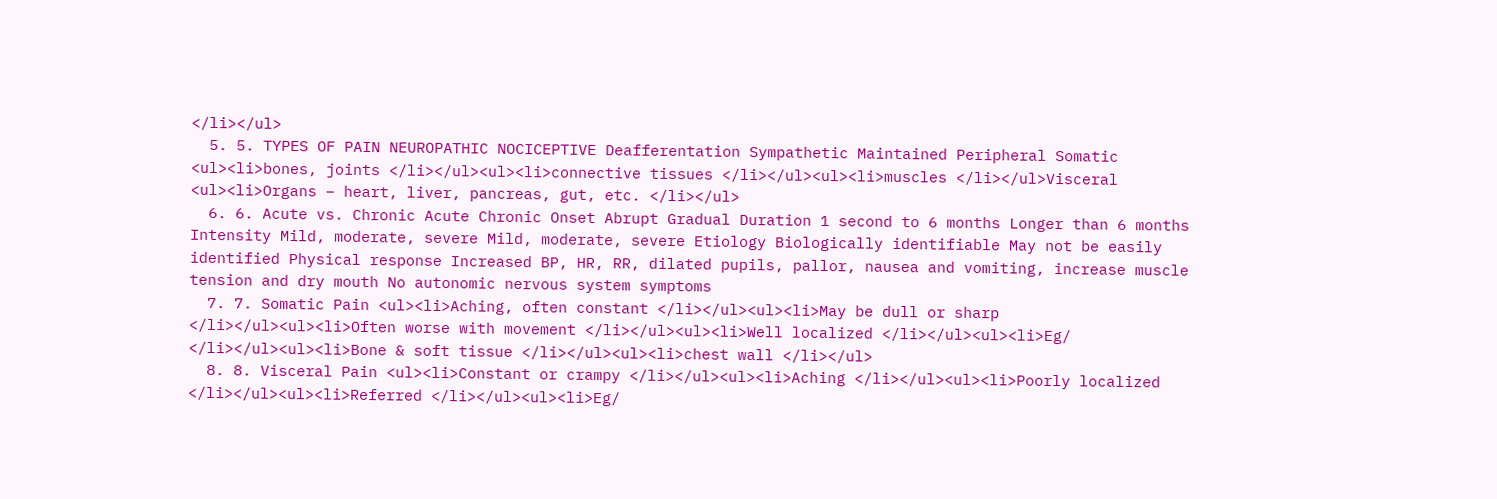</li></ul>
  5. 5. TYPES OF PAIN NEUROPATHIC NOCICEPTIVE Deafferentation Sympathetic Maintained Peripheral Somatic <ul><li>bones, joints </li></ul><ul><li>connective tissues </li></ul><ul><li>muscles </li></ul>Visceral <ul><li>Organs – heart, liver, pancreas, gut, etc. </li></ul>
  6. 6. Acute vs. Chronic Acute Chronic Onset Abrupt Gradual Duration 1 second to 6 months Longer than 6 months Intensity Mild, moderate, severe Mild, moderate, severe Etiology Biologically identifiable May not be easily identified Physical response Increased BP, HR, RR, dilated pupils, pallor, nausea and vomiting, increase muscle tension and dry mouth No autonomic nervous system symptoms
  7. 7. Somatic Pain <ul><li>Aching, often constant </li></ul><ul><li>May be dull or sharp </li></ul><ul><li>Often worse with movement </li></ul><ul><li>Well localized </li></ul><ul><li>Eg/ </li></ul><ul><li>Bone & soft tissue </li></ul><ul><li>chest wall </li></ul>
  8. 8. Visceral Pain <ul><li>Constant or crampy </li></ul><ul><li>Aching </li></ul><ul><li>Poorly localized </li></ul><ul><li>Referred </li></ul><ul><li>Eg/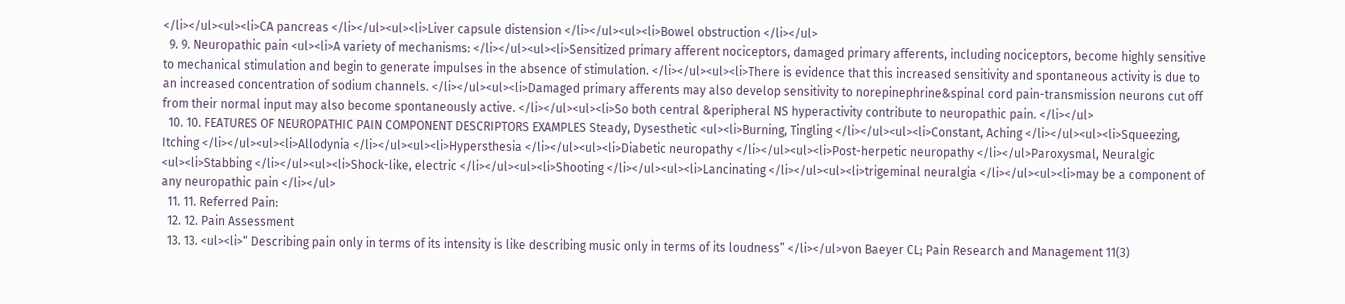</li></ul><ul><li>CA pancreas </li></ul><ul><li>Liver capsule distension </li></ul><ul><li>Bowel obstruction </li></ul>
  9. 9. Neuropathic pain <ul><li>A variety of mechanisms: </li></ul><ul><li>Sensitized primary afferent nociceptors, damaged primary afferents, including nociceptors, become highly sensitive to mechanical stimulation and begin to generate impulses in the absence of stimulation. </li></ul><ul><li>There is evidence that this increased sensitivity and spontaneous activity is due to an increased concentration of sodium channels. </li></ul><ul><li>Damaged primary afferents may also develop sensitivity to norepinephrine&spinal cord pain-transmission neurons cut off from their normal input may also become spontaneously active. </li></ul><ul><li>So both central &peripheral NS hyperactivity contribute to neuropathic pain. </li></ul>
  10. 10. FEATURES OF NEUROPATHIC PAIN COMPONENT DESCRIPTORS EXAMPLES Steady, Dysesthetic <ul><li>Burning, Tingling </li></ul><ul><li>Constant, Aching </li></ul><ul><li>Squeezing, Itching </li></ul><ul><li>Allodynia </li></ul><ul><li>Hypersthesia </li></ul><ul><li>Diabetic neuropathy </li></ul><ul><li>Post-herpetic neuropathy </li></ul>Paroxysmal, Neuralgic <ul><li>Stabbing </li></ul><ul><li>Shock-like, electric </li></ul><ul><li>Shooting </li></ul><ul><li>Lancinating </li></ul><ul><li>trigeminal neuralgia </li></ul><ul><li>may be a component of any neuropathic pain </li></ul>
  11. 11. Referred Pain:
  12. 12. Pain Assessment
  13. 13. <ul><li>“ Describing pain only in terms of its intensity is like describing music only in terms of its loudness” </li></ul>von Baeyer CL; Pain Research and Management 11(3)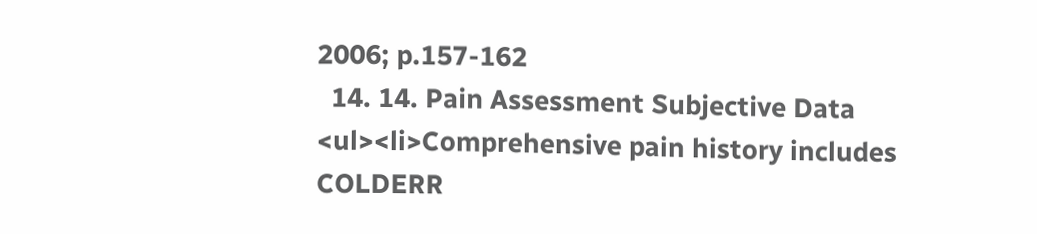2006; p.157-162
  14. 14. Pain Assessment Subjective Data <ul><li>Comprehensive pain history includes COLDERR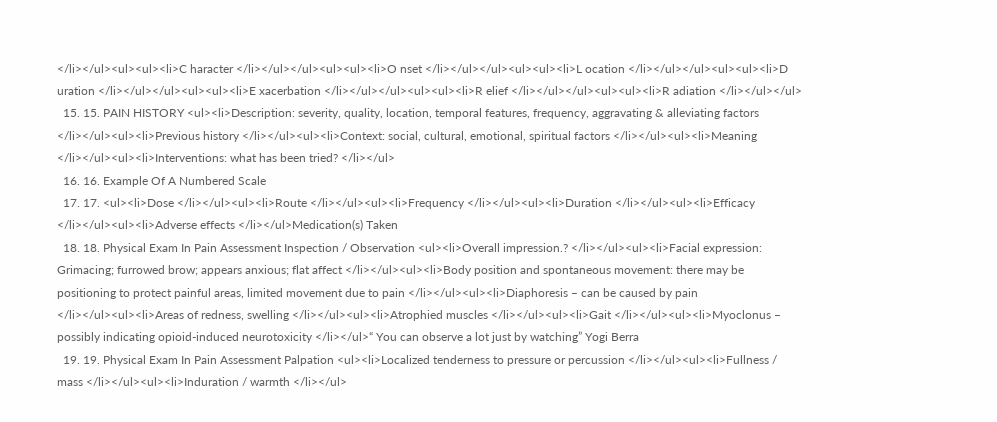</li></ul><ul><ul><li>C haracter </li></ul></ul><ul><ul><li>O nset </li></ul></ul><ul><ul><li>L ocation </li></ul></ul><ul><ul><li>D uration </li></ul></ul><ul><ul><li>E xacerbation </li></ul></ul><ul><ul><li>R elief </li></ul></ul><ul><ul><li>R adiation </li></ul></ul>
  15. 15. PAIN HISTORY <ul><li>Description: severity, quality, location, temporal features, frequency, aggravating & alleviating factors </li></ul><ul><li>Previous history </li></ul><ul><li>Context: social, cultural, emotional, spiritual factors </li></ul><ul><li>Meaning </li></ul><ul><li>Interventions: what has been tried? </li></ul>
  16. 16. Example Of A Numbered Scale
  17. 17. <ul><li>Dose </li></ul><ul><li>Route </li></ul><ul><li>Frequency </li></ul><ul><li>Duration </li></ul><ul><li>Efficacy </li></ul><ul><li>Adverse effects </li></ul>Medication(s) Taken
  18. 18. Physical Exam In Pain Assessment Inspection / Observation <ul><li>Overall impression.? </li></ul><ul><li>Facial expression: Grimacing; furrowed brow; appears anxious; flat affect </li></ul><ul><li>Body position and spontaneous movement: there may be positioning to protect painful areas, limited movement due to pain </li></ul><ul><li>Diaphoresis – can be caused by pain </li></ul><ul><li>Areas of redness, swelling </li></ul><ul><li>Atrophied muscles </li></ul><ul><li>Gait </li></ul><ul><li>Myoclonus – possibly indicating opioid-induced neurotoxicity </li></ul>“ You can observe a lot just by watching” Yogi Berra
  19. 19. Physical Exam In Pain Assessment Palpation <ul><li>Localized tenderness to pressure or percussion </li></ul><ul><li>Fullness / mass </li></ul><ul><li>Induration / warmth </li></ul>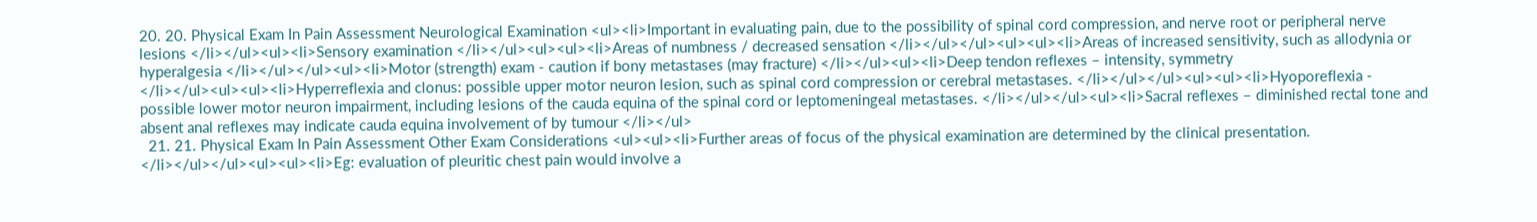20. 20. Physical Exam In Pain Assessment Neurological Examination <ul><li>Important in evaluating pain, due to the possibility of spinal cord compression, and nerve root or peripheral nerve lesions </li></ul><ul><li>Sensory examination </li></ul><ul><ul><li>Areas of numbness / decreased sensation </li></ul></ul><ul><ul><li>Areas of increased sensitivity, such as allodynia or hyperalgesia </li></ul></ul><ul><li>Motor (strength) exam - caution if bony metastases (may fracture) </li></ul><ul><li>Deep tendon reflexes – intensity, symmetry </li></ul><ul><ul><li>Hyperreflexia and clonus: possible upper motor neuron lesion, such as spinal cord compression or cerebral metastases. </li></ul></ul><ul><ul><li>Hyoporeflexia - possible lower motor neuron impairment, including lesions of the cauda equina of the spinal cord or leptomeningeal metastases. </li></ul></ul><ul><li>Sacral reflexes – diminished rectal tone and absent anal reflexes may indicate cauda equina involvement of by tumour </li></ul>
  21. 21. Physical Exam In Pain Assessment Other Exam Considerations <ul><ul><li>Further areas of focus of the physical examination are determined by the clinical presentation. </li></ul></ul><ul><ul><li>Eg: evaluation of pleuritic chest pain would involve a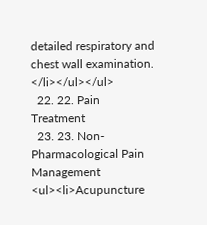detailed respiratory and chest wall examination. </li></ul></ul>
  22. 22. Pain Treatment
  23. 23. Non-Pharmacological Pain Management <ul><li>Acupuncture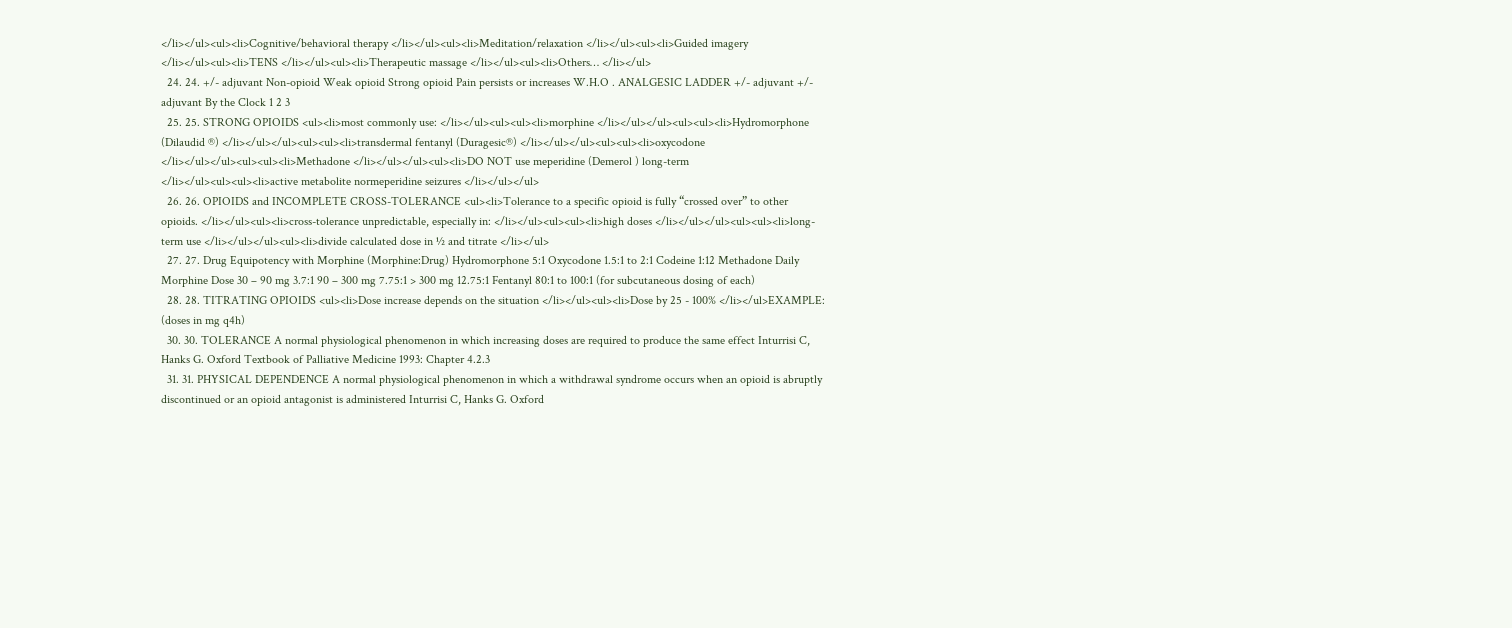</li></ul><ul><li>Cognitive/behavioral therapy </li></ul><ul><li>Meditation/relaxation </li></ul><ul><li>Guided imagery </li></ul><ul><li>TENS </li></ul><ul><li>Therapeutic massage </li></ul><ul><li>Others… </li></ul>
  24. 24. +/- adjuvant Non-opioid Weak opioid Strong opioid Pain persists or increases W.H.O . ANALGESIC LADDER +/- adjuvant +/- adjuvant By the Clock 1 2 3
  25. 25. STRONG OPIOIDS <ul><li>most commonly use: </li></ul><ul><ul><li>morphine </li></ul></ul><ul><ul><li>Hydromorphone (Dilaudid ®) </li></ul></ul><ul><ul><li>transdermal fentanyl (Duragesic®) </li></ul></ul><ul><ul><li>oxycodone </li></ul></ul><ul><ul><li>Methadone </li></ul></ul><ul><li>DO NOT use meperidine (Demerol ) long-term </li></ul><ul><ul><li>active metabolite normeperidine seizures </li></ul></ul>
  26. 26. OPIOIDS and INCOMPLETE CROSS-TOLERANCE <ul><li>Tolerance to a specific opioid is fully “crossed over” to other opioids. </li></ul><ul><li>cross-tolerance unpredictable, especially in: </li></ul><ul><ul><li>high doses </li></ul></ul><ul><ul><li>long-term use </li></ul></ul><ul><li>divide calculated dose in ½ and titrate </li></ul>
  27. 27. Drug Equipotency with Morphine (Morphine:Drug) Hydromorphone 5:1 Oxycodone 1.5:1 to 2:1 Codeine 1:12 Methadone Daily Morphine Dose 30 – 90 mg 3.7:1 90 – 300 mg 7.75:1 > 300 mg 12.75:1 Fentanyl 80:1 to 100:1 (for subcutaneous dosing of each)
  28. 28. TITRATING OPIOIDS <ul><li>Dose increase depends on the situation </li></ul><ul><li>Dose by 25 - 100% </li></ul>EXAMPLE: (doses in mg q4h)
  30. 30. TOLERANCE A normal physiological phenomenon in which increasing doses are required to produce the same effect Inturrisi C, Hanks G. Oxford Textbook of Palliative Medicine 1993: Chapter 4.2.3
  31. 31. PHYSICAL DEPENDENCE A normal physiological phenomenon in which a withdrawal syndrome occurs when an opioid is abruptly discontinued or an opioid antagonist is administered Inturrisi C, Hanks G. Oxford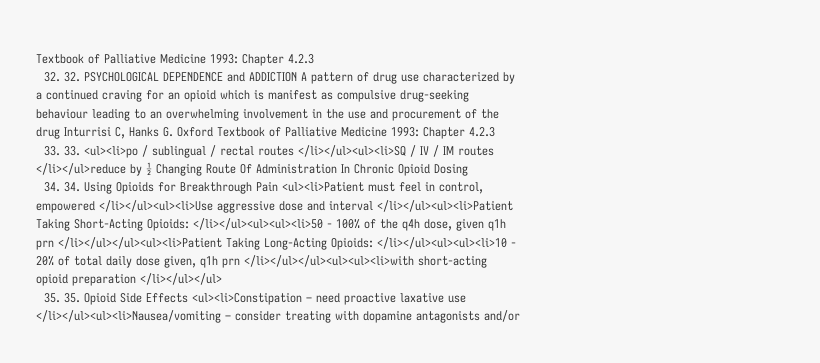Textbook of Palliative Medicine 1993: Chapter 4.2.3
  32. 32. PSYCHOLOGICAL DEPENDENCE and ADDICTION A pattern of drug use characterized by a continued craving for an opioid which is manifest as compulsive drug-seeking behaviour leading to an overwhelming involvement in the use and procurement of the drug Inturrisi C, Hanks G. Oxford Textbook of Palliative Medicine 1993: Chapter 4.2.3
  33. 33. <ul><li>po / sublingual / rectal routes </li></ul><ul><li>SQ / IV / IM routes </li></ul>reduce by ½ Changing Route Of Administration In Chronic Opioid Dosing
  34. 34. Using Opioids for Breakthrough Pain <ul><li>Patient must feel in control, empowered </li></ul><ul><li>Use aggressive dose and interval </li></ul><ul><li>Patient Taking Short-Acting Opioids: </li></ul><ul><ul><li>50 - 100% of the q4h dose, given q1h prn </li></ul></ul><ul><li>Patient Taking Long-Acting Opioids: </li></ul><ul><ul><li>10 - 20% of total daily dose given, q1h prn </li></ul></ul><ul><ul><li>with short-acting opioid preparation </li></ul></ul>
  35. 35. Opioid Side Effects <ul><li>Constipation – need proactive laxative use </li></ul><ul><li>Nausea/vomiting – consider treating with dopamine antagonists and/or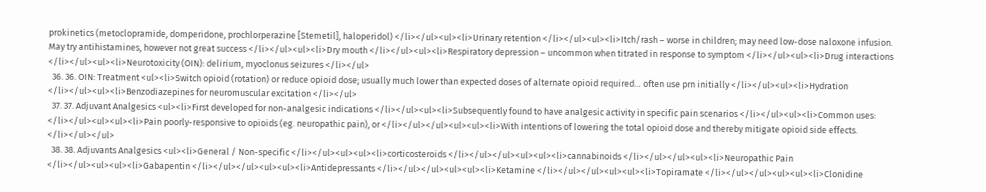prokinetics (metoclopramide, domperidone, prochlorperazine [Stemetil], haloperidol) </li></ul><ul><li>Urinary retention </li></ul><ul><li>Itch/rash – worse in children; may need low-dose naloxone infusion. May try antihistamines, however not great success </li></ul><ul><li>Dry mouth </li></ul><ul><li>Respiratory depression – uncommon when titrated in response to symptom </li></ul><ul><li>Drug interactions </li></ul><ul><li>Neurotoxicity (OIN): delirium, myoclonus seizures </li></ul>
  36. 36. OIN: Treatment <ul><li>Switch opioid (rotation) or reduce opioid dose; usually much lower than expected doses of alternate opioid required… often use prn initially </li></ul><ul><li>Hydration </li></ul><ul><li>Benzodiazepines for neuromuscular excitation </li></ul>
  37. 37. Adjuvant Analgesics <ul><li>First developed for non-analgesic indications </li></ul><ul><li>Subsequently found to have analgesic activity in specific pain scenarios </li></ul><ul><li>Common uses: </li></ul><ul><ul><li>Pain poorly-responsive to opioids (eg. neuropathic pain), or </li></ul></ul><ul><ul><li>With intentions of lowering the total opioid dose and thereby mitigate opioid side effects. </li></ul></ul>
  38. 38. Adjuvants Analgesics <ul><li>General / Non-specific </li></ul><ul><ul><li>corticosteroids </li></ul></ul><ul><ul><li>cannabinoids </li></ul></ul><ul><li>Neuropathic Pain </li></ul><ul><ul><li>Gabapentin </li></ul></ul><ul><ul><li>Antidepressants </li></ul></ul><ul><ul><li>Ketamine </li></ul></ul><ul><ul><li>Topiramate </li></ul></ul><ul><ul><li>Clonidine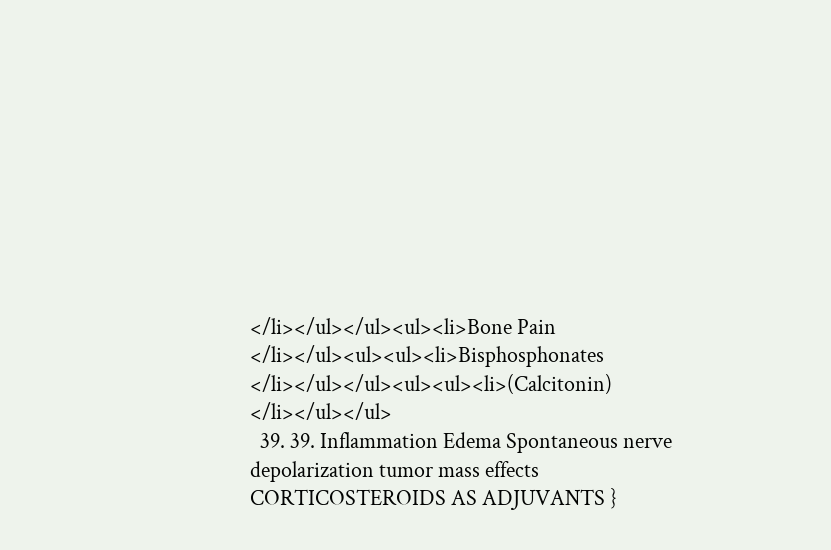</li></ul></ul><ul><li>Bone Pain </li></ul><ul><ul><li>Bisphosphonates </li></ul></ul><ul><ul><li>(Calcitonin) </li></ul></ul>
  39. 39. Inflammation Edema Spontaneous nerve depolarization tumor mass effects CORTICOSTEROIDS AS ADJUVANTS }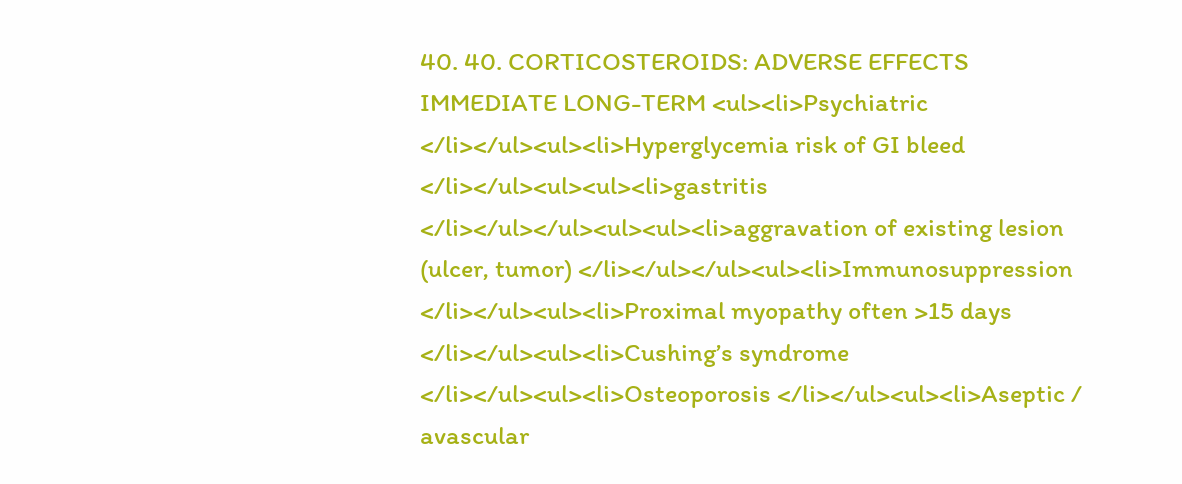40. 40. CORTICOSTEROIDS: ADVERSE EFFECTS IMMEDIATE LONG-TERM <ul><li>Psychiatric </li></ul><ul><li>Hyperglycemia risk of GI bleed </li></ul><ul><ul><li>gastritis </li></ul></ul><ul><ul><li>aggravation of existing lesion (ulcer, tumor) </li></ul></ul><ul><li>Immunosuppression </li></ul><ul><li>Proximal myopathy often >15 days </li></ul><ul><li>Cushing’s syndrome </li></ul><ul><li>Osteoporosis </li></ul><ul><li>Aseptic / avascular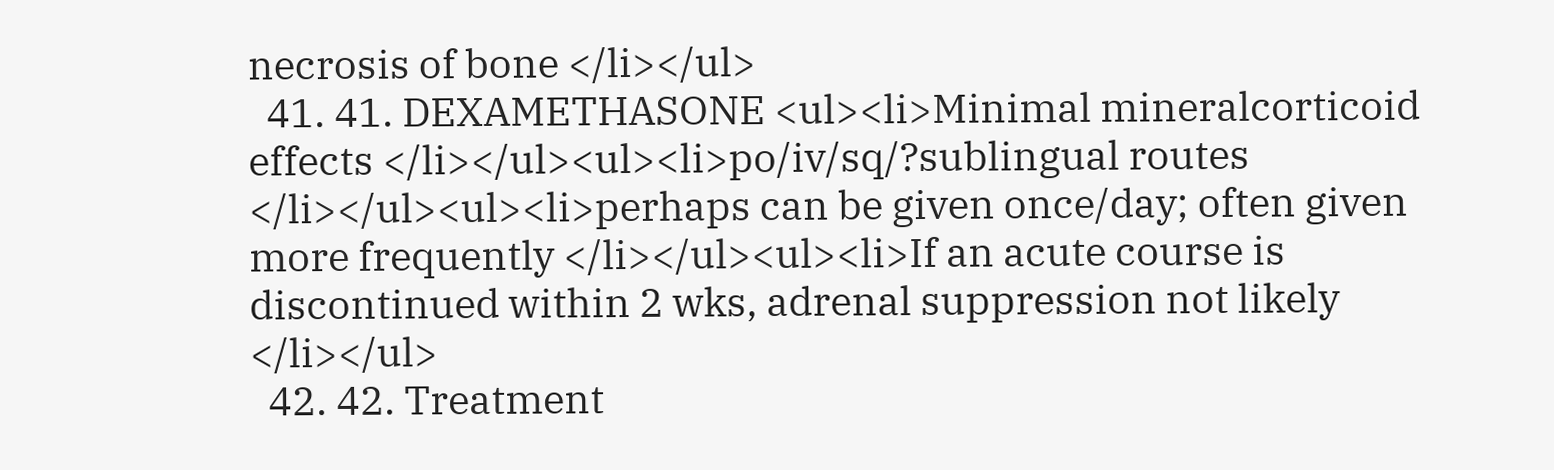necrosis of bone </li></ul>
  41. 41. DEXAMETHASONE <ul><li>Minimal mineralcorticoid effects </li></ul><ul><li>po/iv/sq/?sublingual routes </li></ul><ul><li>perhaps can be given once/day; often given more frequently </li></ul><ul><li>If an acute course is discontinued within 2 wks, adrenal suppression not likely </li></ul>
  42. 42. Treatment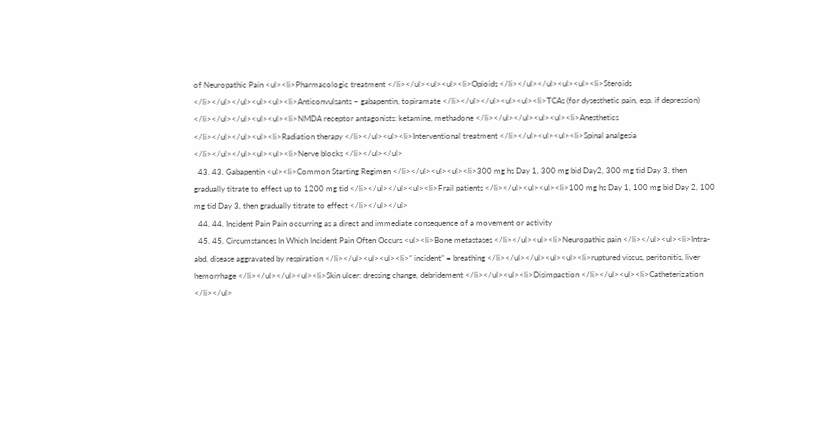of Neuropathic Pain <ul><li>Pharmacologic treatment </li></ul><ul><ul><li>Opioids </li></ul></ul><ul><ul><li>Steroids </li></ul></ul><ul><ul><li>Anticonvulsants – gabapentin, topiramate </li></ul></ul><ul><ul><li>TCAs (for dysesthetic pain, esp. if depression) </li></ul></ul><ul><ul><li>NMDA receptor antagonists: ketamine, methadone </li></ul></ul><ul><ul><li>Anesthetics </li></ul></ul><ul><li>Radiation therapy </li></ul><ul><li>Interventional treatment </li></ul><ul><ul><li>Spinal analgesia </li></ul></ul><ul><ul><li>Nerve blocks </li></ul></ul>
  43. 43. Gabapentin <ul><li>Common Starting Regimen </li></ul><ul><ul><li>300 mg hs Day 1, 300 mg bid Day2, 300 mg tid Day 3, then gradually titrate to effect up to 1200 mg tid </li></ul></ul><ul><li>Frail patients </li></ul><ul><ul><li>100 mg hs Day 1, 100 mg bid Day 2, 100 mg tid Day 3, then gradually titrate to effect </li></ul></ul>
  44. 44. Incident Pain Pain occurring as a direct and immediate consequence of a movement or activity
  45. 45. Circumstances In Which Incident Pain Often Occurs <ul><li>Bone metastases </li></ul><ul><li>Neuropathic pain </li></ul><ul><li>Intra-abd. disease aggravated by respiration </li></ul><ul><ul><li>“ incident” = breathing </li></ul></ul><ul><ul><li>ruptured viscus, peritonitis, liver hemorrhage </li></ul></ul><ul><li>Skin ulcer: dressing change, debridement </li></ul><ul><li>Disimpaction </li></ul><ul><li>Catheterization </li></ul>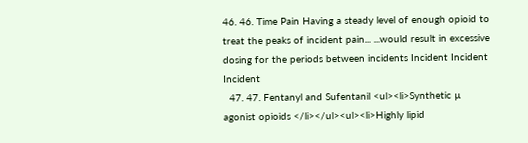46. 46. Time Pain Having a steady level of enough opioid to treat the peaks of incident pain... ...would result in excessive dosing for the periods between incidents Incident Incident Incident
  47. 47. Fentanyl and Sufentanil <ul><li>Synthetic µ agonist opioids </li></ul><ul><li>Highly lipid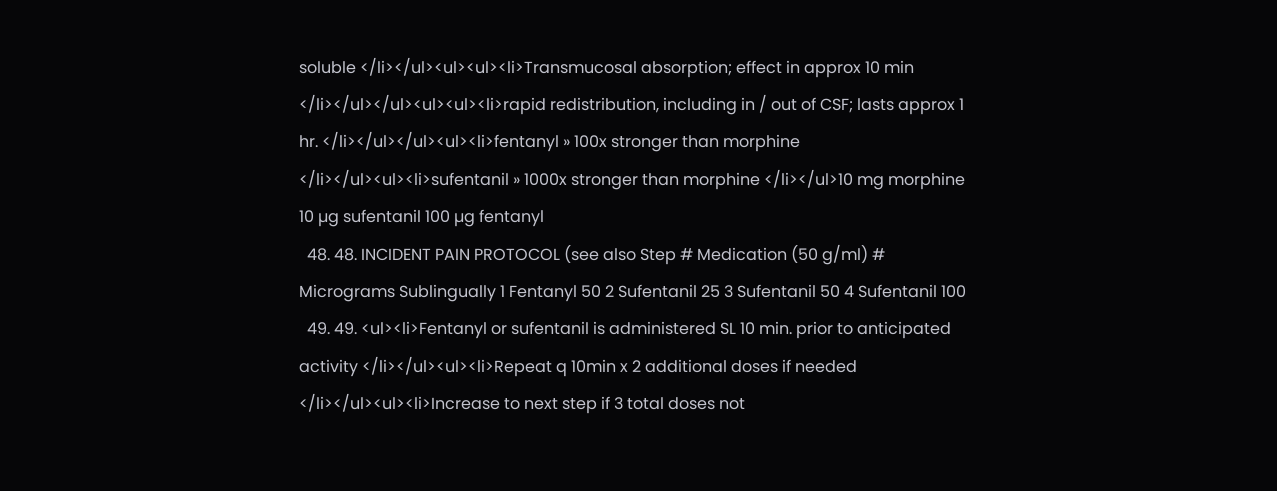soluble </li></ul><ul><ul><li>Transmucosal absorption; effect in approx 10 min </li></ul></ul><ul><ul><li>rapid redistribution, including in / out of CSF; lasts approx 1 hr. </li></ul></ul><ul><li>fentanyl » 100x stronger than morphine </li></ul><ul><li>sufentanil » 1000x stronger than morphine </li></ul>10 mg morphine 10 µg sufentanil 100 µg fentanyl
  48. 48. INCIDENT PAIN PROTOCOL (see also Step # Medication (50 g/ml) # Micrograms Sublingually 1 Fentanyl 50 2 Sufentanil 25 3 Sufentanil 50 4 Sufentanil 100
  49. 49. <ul><li>Fentanyl or sufentanil is administered SL 10 min. prior to anticipated activity </li></ul><ul><li>Repeat q 10min x 2 additional doses if needed </li></ul><ul><li>Increase to next step if 3 total doses not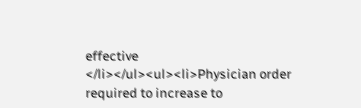effective </li></ul><ul><li>Physician order required to increase to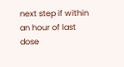next step if within an hour of last dose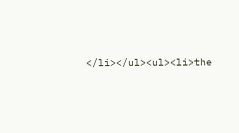</li></ul><ul><li>the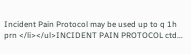Incident Pain Protocol may be used up to q 1h prn </li></ul>INCIDENT PAIN PROTOCOL ctd...